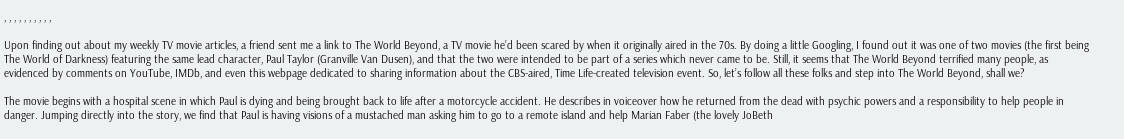, , , , , , , , , ,

Upon finding out about my weekly TV movie articles, a friend sent me a link to The World Beyond, a TV movie he’d been scared by when it originally aired in the 70s. By doing a little Googling, I found out it was one of two movies (the first being The World of Darkness) featuring the same lead character, Paul Taylor (Granville Van Dusen), and that the two were intended to be part of a series which never came to be. Still, it seems that The World Beyond terrified many people, as evidenced by comments on YouTube, IMDb, and even this webpage dedicated to sharing information about the CBS-aired, Time Life-created television event. So, let’s follow all these folks and step into The World Beyond, shall we?

The movie begins with a hospital scene in which Paul is dying and being brought back to life after a motorcycle accident. He describes in voiceover how he returned from the dead with psychic powers and a responsibility to help people in danger. Jumping directly into the story, we find that Paul is having visions of a mustached man asking him to go to a remote island and help Marian Faber (the lovely JoBeth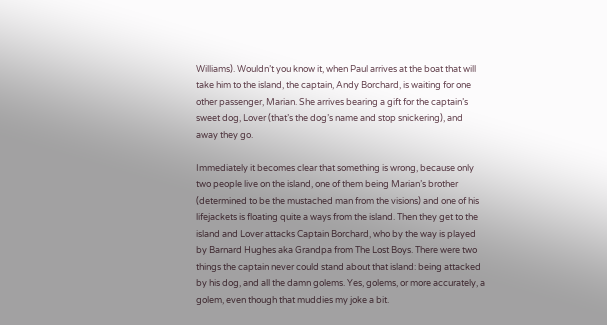Williams). Wouldn’t you know it, when Paul arrives at the boat that will take him to the island, the captain, Andy Borchard, is waiting for one other passenger, Marian. She arrives bearing a gift for the captain’s sweet dog, Lover (that’s the dog’s name and stop snickering), and away they go.

Immediately it becomes clear that something is wrong, because only two people live on the island, one of them being Marian’s brother (determined to be the mustached man from the visions) and one of his lifejackets is floating quite a ways from the island. Then they get to the island and Lover attacks Captain Borchard, who by the way is played by Barnard Hughes aka Grandpa from The Lost Boys. There were two things the captain never could stand about that island: being attacked by his dog, and all the damn golems. Yes, golems, or more accurately, a golem, even though that muddies my joke a bit.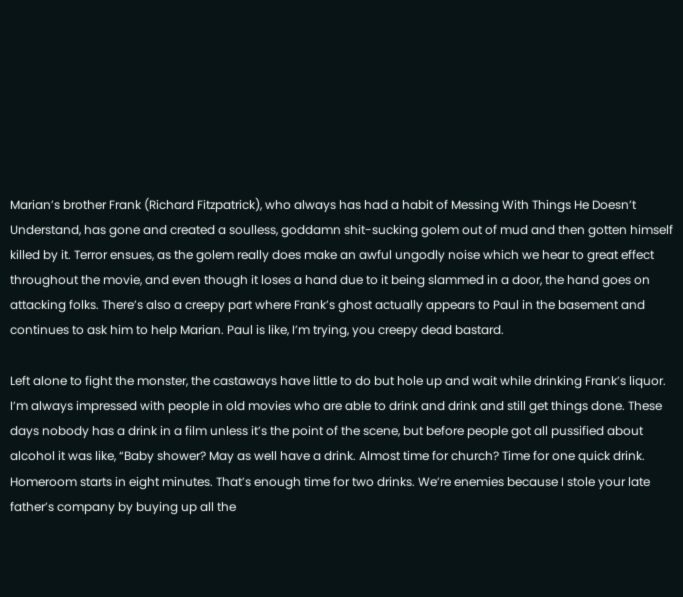Marian’s brother Frank (Richard Fitzpatrick), who always has had a habit of Messing With Things He Doesn’t Understand, has gone and created a soulless, goddamn shit-sucking golem out of mud and then gotten himself killed by it. Terror ensues, as the golem really does make an awful ungodly noise which we hear to great effect throughout the movie, and even though it loses a hand due to it being slammed in a door, the hand goes on attacking folks. There’s also a creepy part where Frank’s ghost actually appears to Paul in the basement and continues to ask him to help Marian. Paul is like, I’m trying, you creepy dead bastard.

Left alone to fight the monster, the castaways have little to do but hole up and wait while drinking Frank’s liquor. I’m always impressed with people in old movies who are able to drink and drink and still get things done. These days nobody has a drink in a film unless it’s the point of the scene, but before people got all pussified about alcohol it was like, “Baby shower? May as well have a drink. Almost time for church? Time for one quick drink. Homeroom starts in eight minutes. That’s enough time for two drinks. We’re enemies because I stole your late father’s company by buying up all the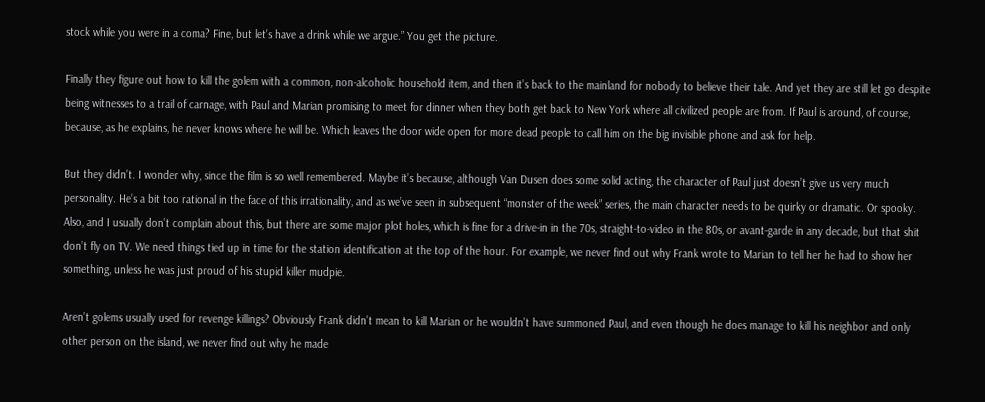stock while you were in a coma? Fine, but let’s have a drink while we argue.” You get the picture.

Finally they figure out how to kill the golem with a common, non-alcoholic household item, and then it’s back to the mainland for nobody to believe their tale. And yet they are still let go despite being witnesses to a trail of carnage, with Paul and Marian promising to meet for dinner when they both get back to New York where all civilized people are from. If Paul is around, of course, because, as he explains, he never knows where he will be. Which leaves the door wide open for more dead people to call him on the big invisible phone and ask for help.

But they didn’t. I wonder why, since the film is so well remembered. Maybe it’s because, although Van Dusen does some solid acting, the character of Paul just doesn’t give us very much personality. He’s a bit too rational in the face of this irrationality, and as we’ve seen in subsequent “monster of the week” series, the main character needs to be quirky or dramatic. Or spooky. Also, and I usually don’t complain about this, but there are some major plot holes, which is fine for a drive-in in the 70s, straight-to-video in the 80s, or avant-garde in any decade, but that shit don’t fly on TV. We need things tied up in time for the station identification at the top of the hour. For example, we never find out why Frank wrote to Marian to tell her he had to show her something, unless he was just proud of his stupid killer mudpie.

Aren’t golems usually used for revenge killings? Obviously Frank didn’t mean to kill Marian or he wouldn’t have summoned Paul, and even though he does manage to kill his neighbor and only other person on the island, we never find out why he made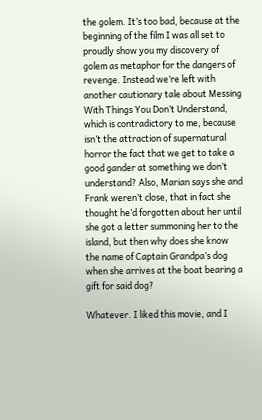the golem. It’s too bad, because at the beginning of the film I was all set to proudly show you my discovery of golem as metaphor for the dangers of revenge. Instead we’re left with another cautionary tale about Messing With Things You Don’t Understand, which is contradictory to me, because isn’t the attraction of supernatural horror the fact that we get to take a good gander at something we don’t understand? Also, Marian says she and Frank weren’t close, that in fact she thought he’d forgotten about her until she got a letter summoning her to the island, but then why does she know the name of Captain Grandpa’s dog when she arrives at the boat bearing a gift for said dog?

Whatever. I liked this movie, and I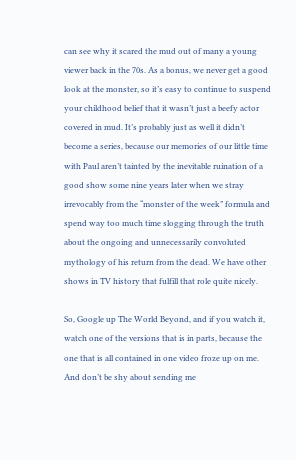can see why it scared the mud out of many a young viewer back in the 70s. As a bonus, we never get a good look at the monster, so it’s easy to continue to suspend your childhood belief that it wasn’t just a beefy actor covered in mud. It’s probably just as well it didn’t become a series, because our memories of our little time with Paul aren’t tainted by the inevitable ruination of a good show some nine years later when we stray irrevocably from the “monster of the week” formula and spend way too much time slogging through the truth about the ongoing and unnecessarily convoluted mythology of his return from the dead. We have other shows in TV history that fulfill that role quite nicely.

So, Google up The World Beyond, and if you watch it, watch one of the versions that is in parts, because the one that is all contained in one video froze up on me. And don’t be shy about sending me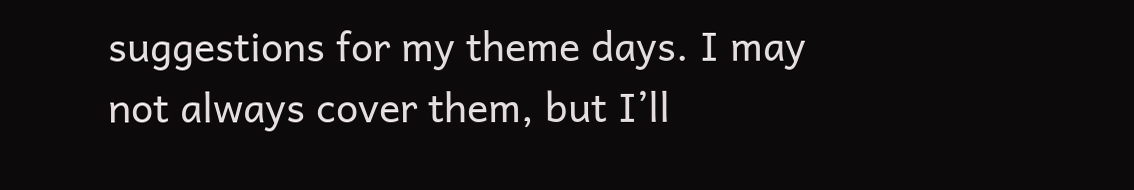suggestions for my theme days. I may not always cover them, but I’ll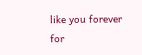like you forever for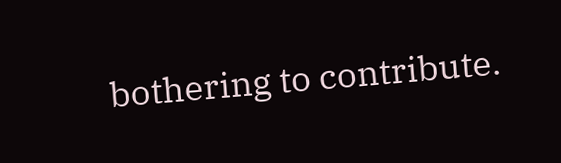bothering to contribute.